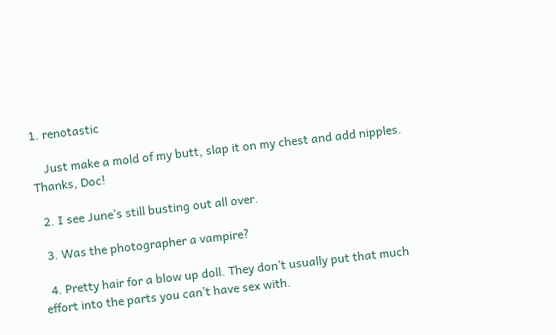1. renotastic

    Just make a mold of my butt, slap it on my chest and add nipples. Thanks, Doc!

  2. I see June’s still busting out all over.

  3. Was the photographer a vampire?

  4. Pretty hair for a blow up doll. They don’t usually put that much effort into the parts you can’t have sex with.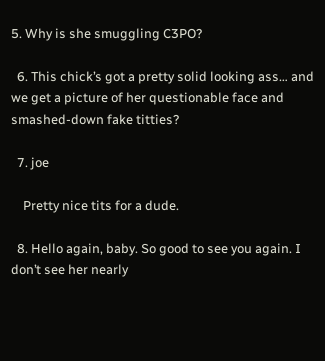5. Why is she smuggling C3PO?

  6. This chick’s got a pretty solid looking ass… and we get a picture of her questionable face and smashed-down fake titties?

  7. joe

    Pretty nice tits for a dude.

  8. Hello again, baby. So good to see you again. I don’t see her nearly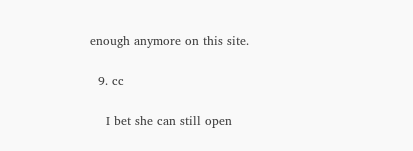enough anymore on this site.

  9. cc

    I bet she can still open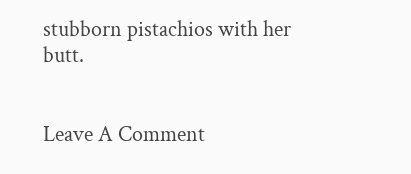stubborn pistachios with her butt.


Leave A Comment